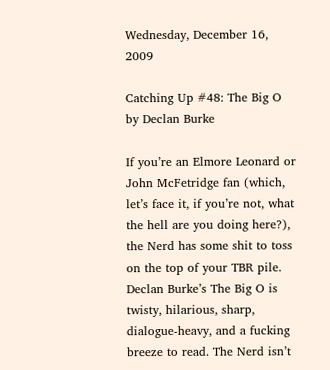Wednesday, December 16, 2009

Catching Up #48: The Big O by Declan Burke

If you’re an Elmore Leonard or John McFetridge fan (which, let’s face it, if you’re not, what the hell are you doing here?), the Nerd has some shit to toss on the top of your TBR pile. Declan Burke’s The Big O is twisty, hilarious, sharp, dialogue-heavy, and a fucking breeze to read. The Nerd isn’t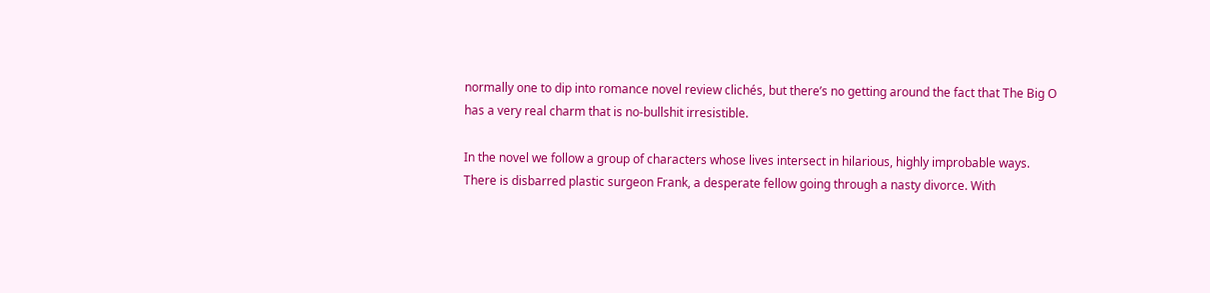normally one to dip into romance novel review clichés, but there’s no getting around the fact that The Big O has a very real charm that is no-bullshit irresistible.

In the novel we follow a group of characters whose lives intersect in hilarious, highly improbable ways. There is disbarred plastic surgeon Frank, a desperate fellow going through a nasty divorce. With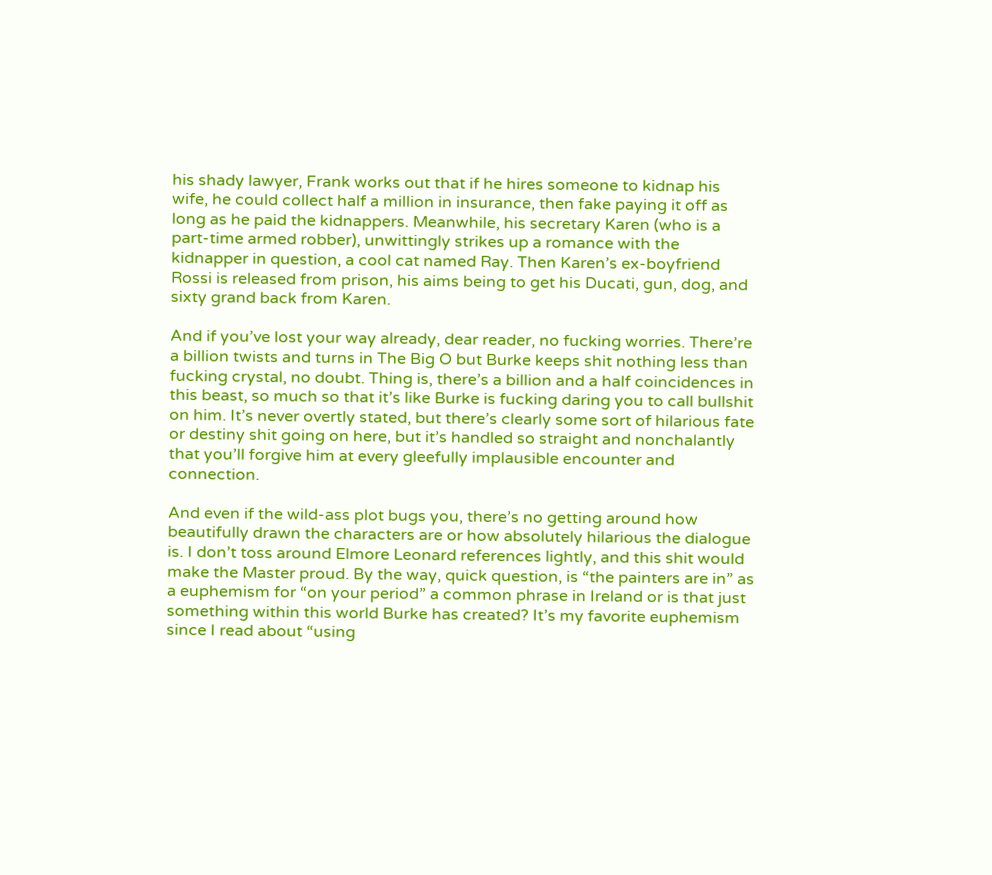his shady lawyer, Frank works out that if he hires someone to kidnap his wife, he could collect half a million in insurance, then fake paying it off as long as he paid the kidnappers. Meanwhile, his secretary Karen (who is a part-time armed robber), unwittingly strikes up a romance with the kidnapper in question, a cool cat named Ray. Then Karen’s ex-boyfriend Rossi is released from prison, his aims being to get his Ducati, gun, dog, and sixty grand back from Karen.

And if you’ve lost your way already, dear reader, no fucking worries. There’re a billion twists and turns in The Big O but Burke keeps shit nothing less than fucking crystal, no doubt. Thing is, there’s a billion and a half coincidences in this beast, so much so that it’s like Burke is fucking daring you to call bullshit on him. It’s never overtly stated, but there’s clearly some sort of hilarious fate or destiny shit going on here, but it’s handled so straight and nonchalantly that you’ll forgive him at every gleefully implausible encounter and connection.

And even if the wild-ass plot bugs you, there’s no getting around how beautifully drawn the characters are or how absolutely hilarious the dialogue is. I don’t toss around Elmore Leonard references lightly, and this shit would make the Master proud. By the way, quick question, is “the painters are in” as a euphemism for “on your period” a common phrase in Ireland or is that just something within this world Burke has created? It’s my favorite euphemism since I read about “using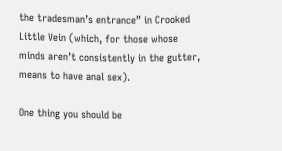the tradesman’s entrance” in Crooked Little Vein (which, for those whose minds aren’t consistently in the gutter, means to have anal sex).

One thing you should be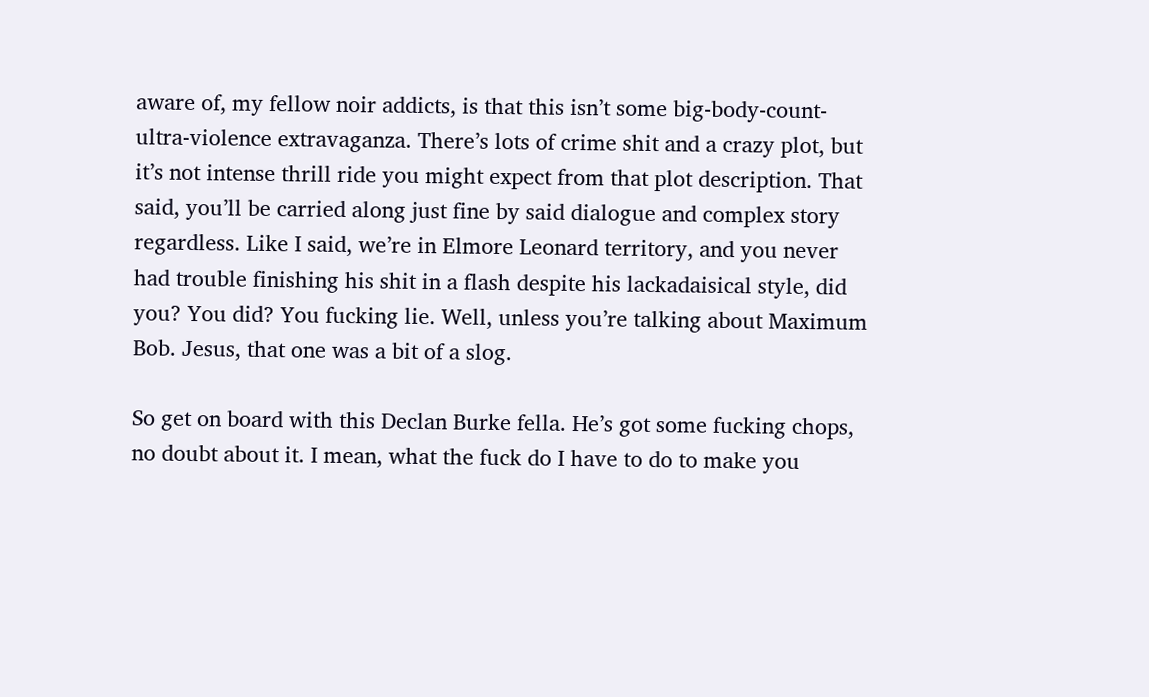aware of, my fellow noir addicts, is that this isn’t some big-body-count-ultra-violence extravaganza. There’s lots of crime shit and a crazy plot, but it’s not intense thrill ride you might expect from that plot description. That said, you’ll be carried along just fine by said dialogue and complex story regardless. Like I said, we’re in Elmore Leonard territory, and you never had trouble finishing his shit in a flash despite his lackadaisical style, did you? You did? You fucking lie. Well, unless you’re talking about Maximum Bob. Jesus, that one was a bit of a slog.

So get on board with this Declan Burke fella. He’s got some fucking chops, no doubt about it. I mean, what the fuck do I have to do to make you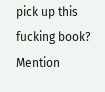pick up this fucking book? Mention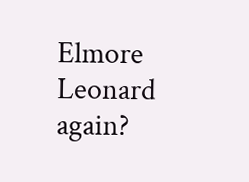Elmore Leonard again?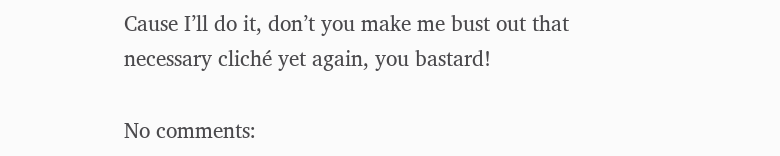Cause I’ll do it, don’t you make me bust out that necessary cliché yet again, you bastard!

No comments: